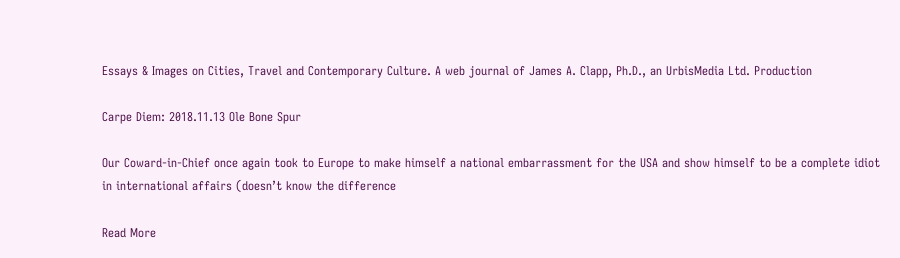Essays & Images on Cities, Travel and Contemporary Culture. A web journal of James A. Clapp, Ph.D., an UrbisMedia Ltd. Production

Carpe Diem: 2018.11.13 Ole Bone Spur

Our Coward-in-Chief once again took to Europe to make himself a national embarrassment for the USA and show himself to be a complete idiot in international affairs (doesn’t know the difference

Read More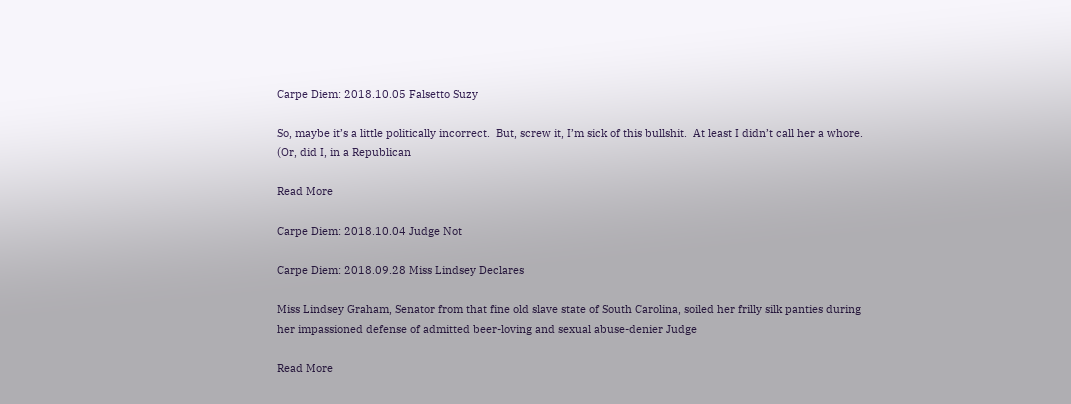Carpe Diem: 2018.10.05 Falsetto Suzy

So, maybe it’s a little politically incorrect.  But, screw it, I’m sick of this bullshit.  At least I didn’t call her a whore.  (Or, did I, in a Republican

Read More

Carpe Diem: 2018.10.04 Judge Not

Carpe Diem: 2018.09.28 Miss Lindsey Declares

Miss Lindsey Graham, Senator from that fine old slave state of South Carolina, soiled her frilly silk panties during her impassioned defense of admitted beer-loving and sexual abuse-denier Judge

Read More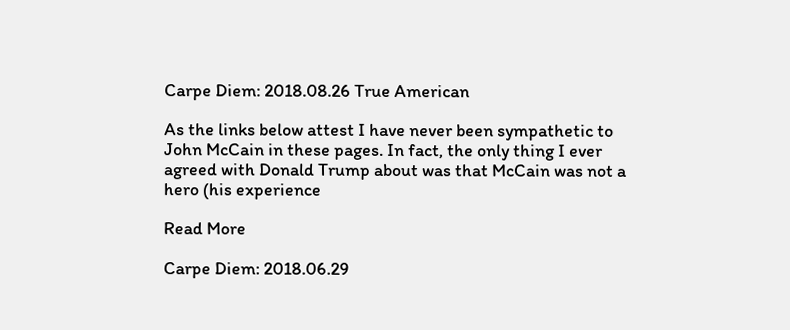Carpe Diem: 2018.08.26 True American

As the links below attest I have never been sympathetic to John McCain in these pages. In fact, the only thing I ever agreed with Donald Trump about was that McCain was not a hero (his experience

Read More

Carpe Diem: 2018.06.29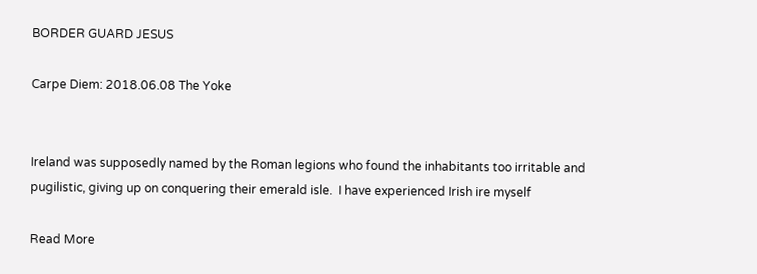BORDER GUARD JESUS

Carpe Diem: 2018.06.08 The Yoke


Ireland was supposedly named by the Roman legions who found the inhabitants too irritable and pugilistic, giving up on conquering their emerald isle.  I have experienced Irish ire myself

Read More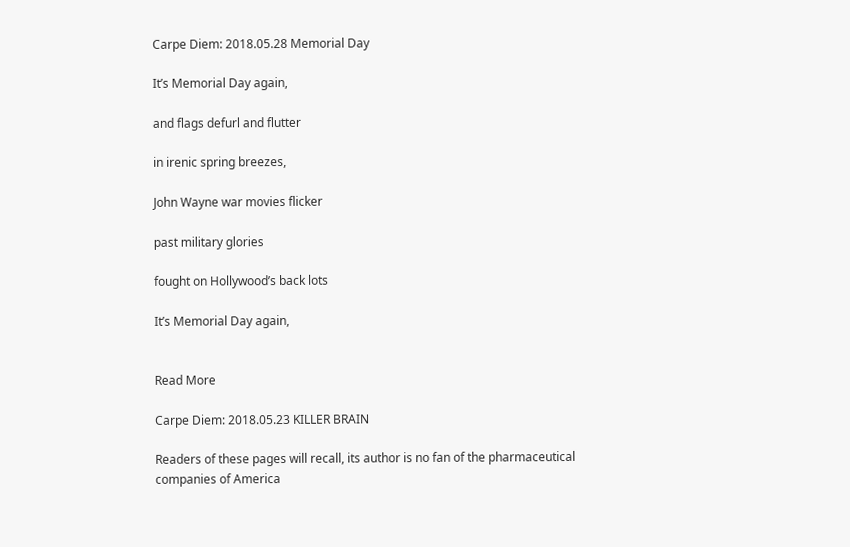Carpe Diem: 2018.05.28 Memorial Day

It’s Memorial Day again,

and flags defurl and flutter

in irenic spring breezes,

John Wayne war movies flicker

past military glories

fought on Hollywood’s back lots

It’s Memorial Day again,


Read More

Carpe Diem: 2018.05.23 KILLER BRAIN

Readers of these pages will recall, its author is no fan of the pharmaceutical companies of America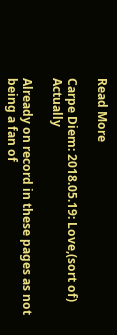Read More

Carpe Diem: 2018.05.19: Love,(sort of) Actually

Already on record in these pages as not being a fan of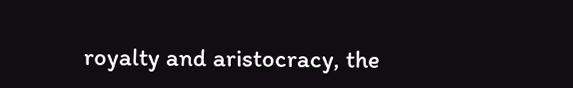royalty and aristocracy, the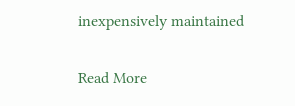inexpensively maintained

Read More